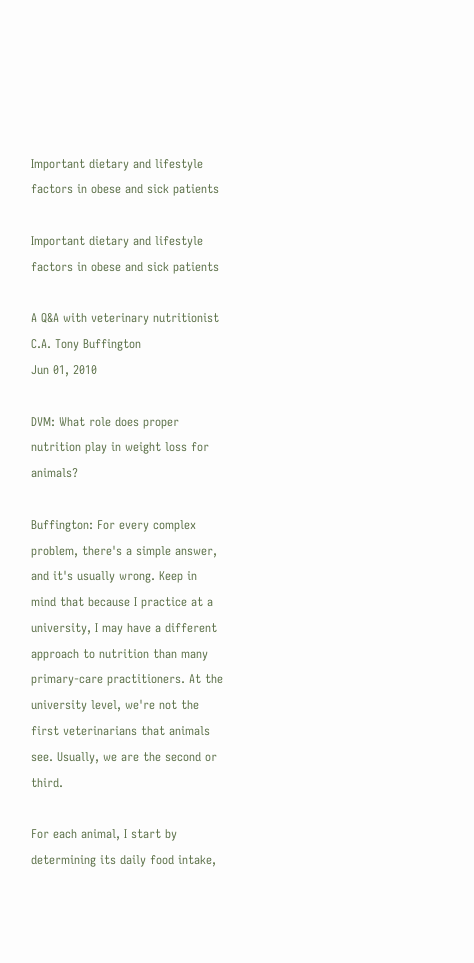Important dietary and lifestyle factors in obese and sick patients

Important dietary and lifestyle factors in obese and sick patients

A Q&A with veterinary nutritionist C.A. Tony Buffington
Jun 01, 2010

DVM: What role does proper nutrition play in weight loss for animals?

Buffington: For every complex problem, there's a simple answer, and it's usually wrong. Keep in mind that because I practice at a university, I may have a different approach to nutrition than many primary-care practitioners. At the university level, we're not the first veterinarians that animals see. Usually, we are the second or third.

For each animal, I start by determining its daily food intake,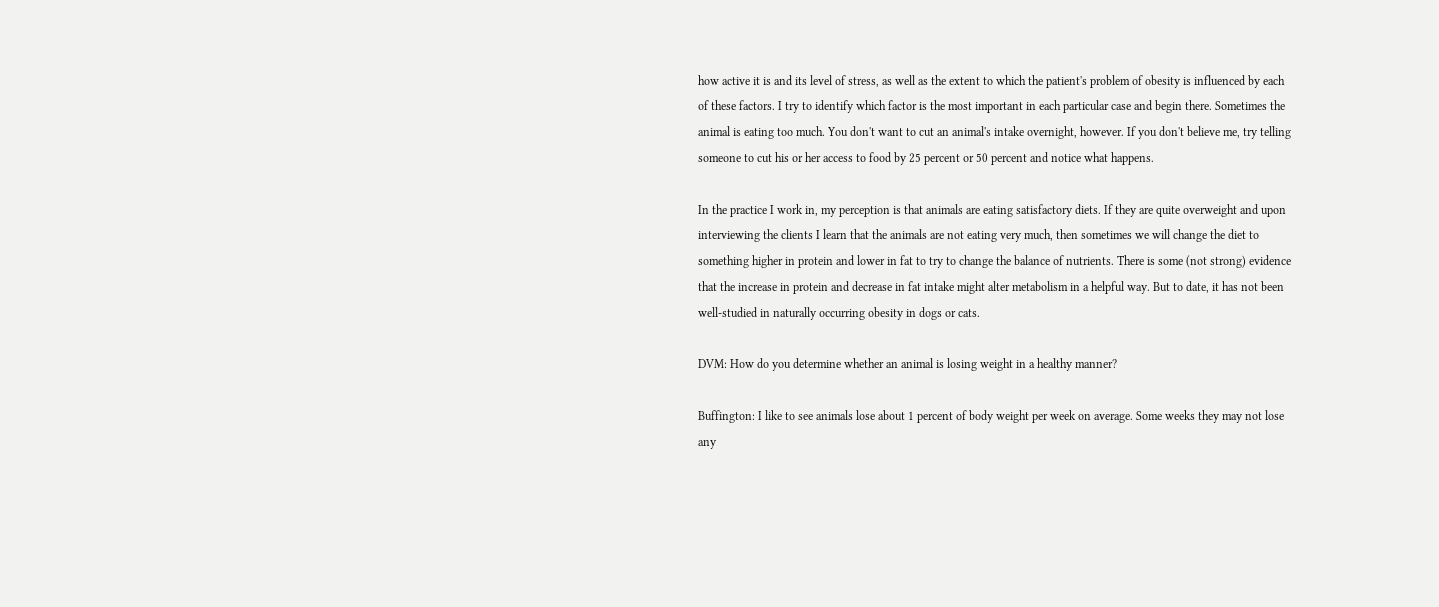how active it is and its level of stress, as well as the extent to which the patient's problem of obesity is influenced by each of these factors. I try to identify which factor is the most important in each particular case and begin there. Sometimes the animal is eating too much. You don't want to cut an animal's intake overnight, however. If you don't believe me, try telling someone to cut his or her access to food by 25 percent or 50 percent and notice what happens.

In the practice I work in, my perception is that animals are eating satisfactory diets. If they are quite overweight and upon interviewing the clients I learn that the animals are not eating very much, then sometimes we will change the diet to something higher in protein and lower in fat to try to change the balance of nutrients. There is some (not strong) evidence that the increase in protein and decrease in fat intake might alter metabolism in a helpful way. But to date, it has not been well-studied in naturally occurring obesity in dogs or cats.

DVM: How do you determine whether an animal is losing weight in a healthy manner?

Buffington: I like to see animals lose about 1 percent of body weight per week on average. Some weeks they may not lose any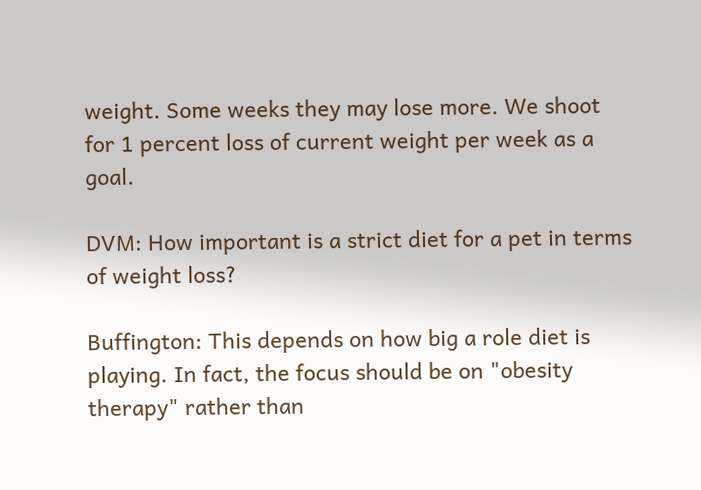weight. Some weeks they may lose more. We shoot for 1 percent loss of current weight per week as a goal.

DVM: How important is a strict diet for a pet in terms of weight loss?

Buffington: This depends on how big a role diet is playing. In fact, the focus should be on "obesity therapy" rather than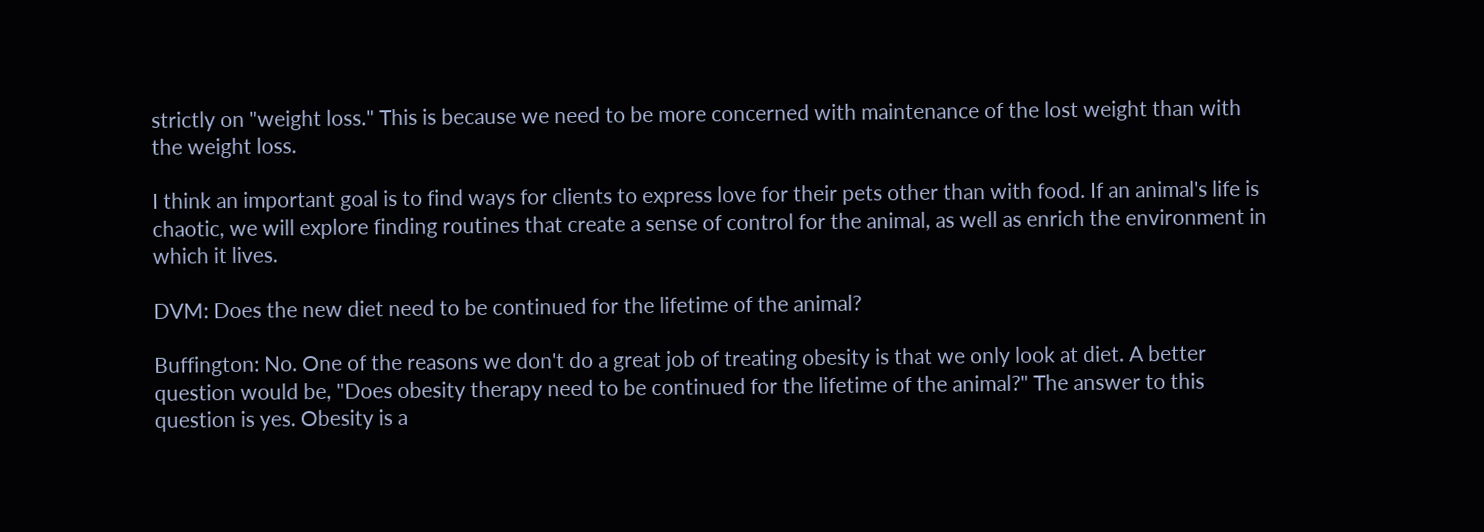strictly on "weight loss." This is because we need to be more concerned with maintenance of the lost weight than with the weight loss.

I think an important goal is to find ways for clients to express love for their pets other than with food. If an animal's life is chaotic, we will explore finding routines that create a sense of control for the animal, as well as enrich the environment in which it lives.

DVM: Does the new diet need to be continued for the lifetime of the animal?

Buffington: No. One of the reasons we don't do a great job of treating obesity is that we only look at diet. A better question would be, "Does obesity therapy need to be continued for the lifetime of the animal?" The answer to this question is yes. Obesity is a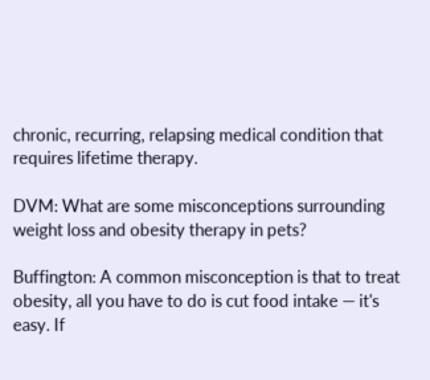chronic, recurring, relapsing medical condition that requires lifetime therapy.

DVM: What are some misconceptions surrounding weight loss and obesity therapy in pets?

Buffington: A common misconception is that to treat obesity, all you have to do is cut food intake — it's easy. If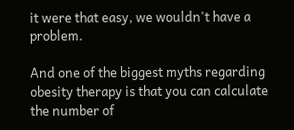it were that easy, we wouldn't have a problem.

And one of the biggest myths regarding obesity therapy is that you can calculate the number of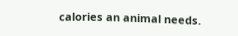calories an animal needs.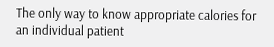The only way to know appropriate calories for an individual patient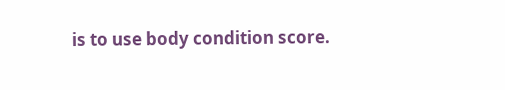is to use body condition score.